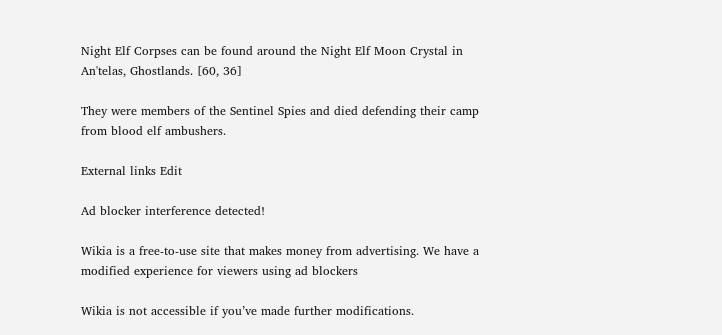Night Elf Corpses can be found around the Night Elf Moon Crystal in An'telas, Ghostlands. [60, 36]

They were members of the Sentinel Spies and died defending their camp from blood elf ambushers.

External links Edit

Ad blocker interference detected!

Wikia is a free-to-use site that makes money from advertising. We have a modified experience for viewers using ad blockers

Wikia is not accessible if you’ve made further modifications.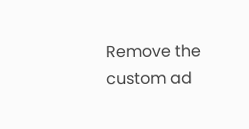Remove the custom ad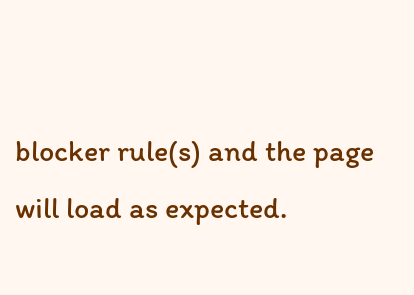blocker rule(s) and the page will load as expected.